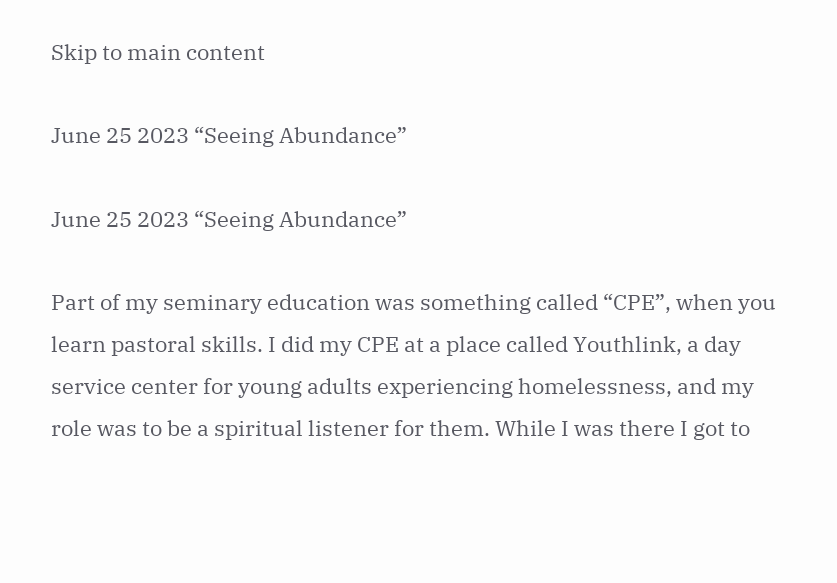Skip to main content

June 25 2023 “Seeing Abundance”

June 25 2023 “Seeing Abundance”

Part of my seminary education was something called “CPE”, when you learn pastoral skills. I did my CPE at a place called Youthlink, a day service center for young adults experiencing homelessness, and my role was to be a spiritual listener for them. While I was there I got to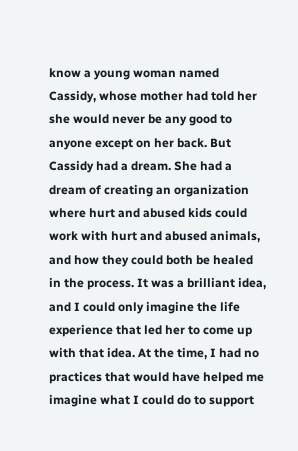know a young woman named Cassidy, whose mother had told her she would never be any good to anyone except on her back. But Cassidy had a dream. She had a dream of creating an organization where hurt and abused kids could work with hurt and abused animals, and how they could both be healed in the process. It was a brilliant idea, and I could only imagine the life experience that led her to come up with that idea. At the time, I had no practices that would have helped me imagine what I could do to support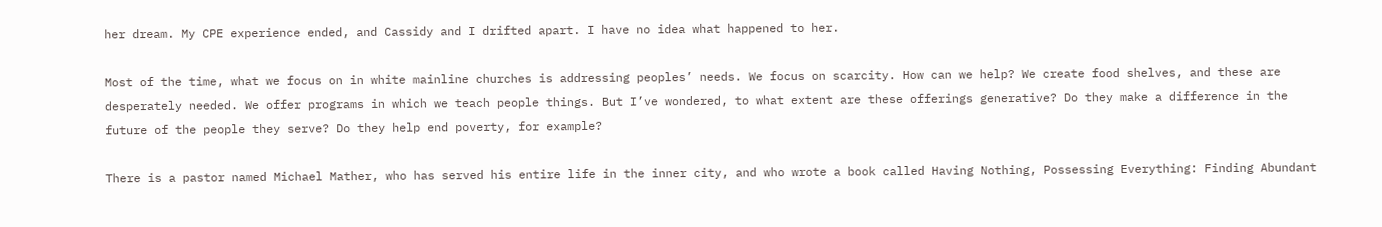her dream. My CPE experience ended, and Cassidy and I drifted apart. I have no idea what happened to her.

Most of the time, what we focus on in white mainline churches is addressing peoples’ needs. We focus on scarcity. How can we help? We create food shelves, and these are desperately needed. We offer programs in which we teach people things. But I’ve wondered, to what extent are these offerings generative? Do they make a difference in the future of the people they serve? Do they help end poverty, for example?

There is a pastor named Michael Mather, who has served his entire life in the inner city, and who wrote a book called Having Nothing, Possessing Everything: Finding Abundant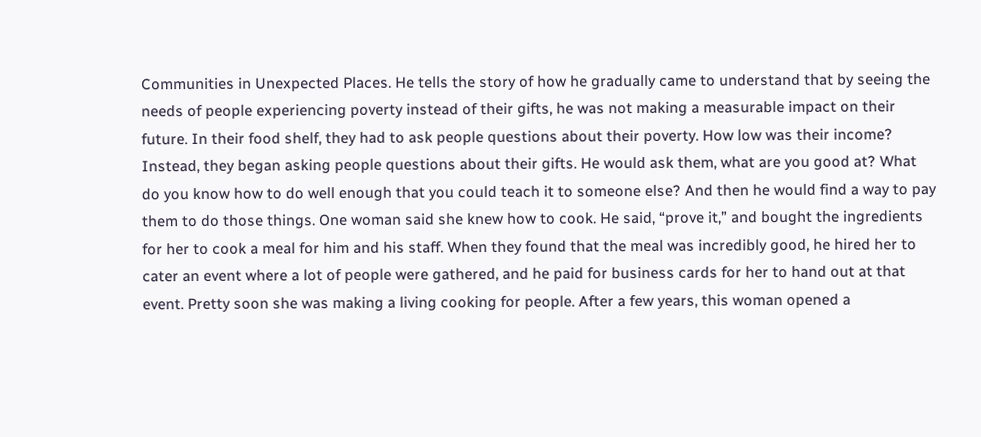Communities in Unexpected Places. He tells the story of how he gradually came to understand that by seeing the needs of people experiencing poverty instead of their gifts, he was not making a measurable impact on their future. In their food shelf, they had to ask people questions about their poverty. How low was their income? Instead, they began asking people questions about their gifts. He would ask them, what are you good at? What do you know how to do well enough that you could teach it to someone else? And then he would find a way to pay them to do those things. One woman said she knew how to cook. He said, “prove it,” and bought the ingredients for her to cook a meal for him and his staff. When they found that the meal was incredibly good, he hired her to cater an event where a lot of people were gathered, and he paid for business cards for her to hand out at that event. Pretty soon she was making a living cooking for people. After a few years, this woman opened a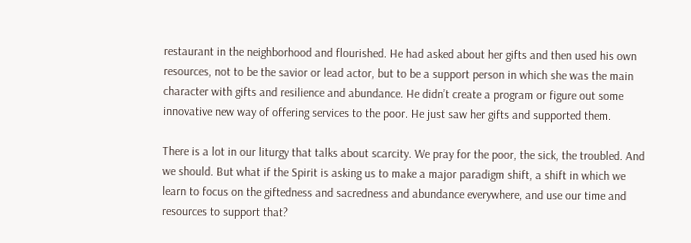restaurant in the neighborhood and flourished. He had asked about her gifts and then used his own resources, not to be the savior or lead actor, but to be a support person in which she was the main character with gifts and resilience and abundance. He didn’t create a program or figure out some innovative new way of offering services to the poor. He just saw her gifts and supported them.

There is a lot in our liturgy that talks about scarcity. We pray for the poor, the sick, the troubled. And we should. But what if the Spirit is asking us to make a major paradigm shift, a shift in which we learn to focus on the giftedness and sacredness and abundance everywhere, and use our time and resources to support that?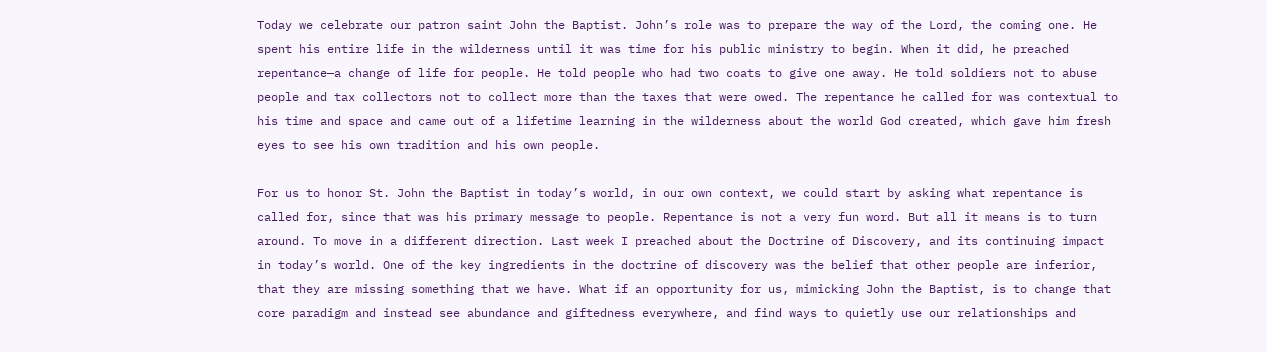Today we celebrate our patron saint John the Baptist. John’s role was to prepare the way of the Lord, the coming one. He spent his entire life in the wilderness until it was time for his public ministry to begin. When it did, he preached repentance—a change of life for people. He told people who had two coats to give one away. He told soldiers not to abuse people and tax collectors not to collect more than the taxes that were owed. The repentance he called for was contextual to his time and space and came out of a lifetime learning in the wilderness about the world God created, which gave him fresh eyes to see his own tradition and his own people.

For us to honor St. John the Baptist in today’s world, in our own context, we could start by asking what repentance is called for, since that was his primary message to people. Repentance is not a very fun word. But all it means is to turn around. To move in a different direction. Last week I preached about the Doctrine of Discovery, and its continuing impact in today’s world. One of the key ingredients in the doctrine of discovery was the belief that other people are inferior, that they are missing something that we have. What if an opportunity for us, mimicking John the Baptist, is to change that core paradigm and instead see abundance and giftedness everywhere, and find ways to quietly use our relationships and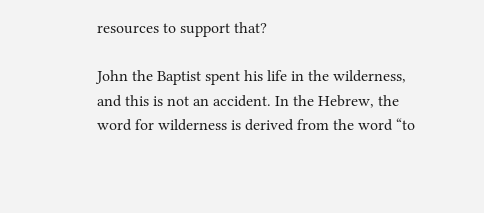resources to support that?

John the Baptist spent his life in the wilderness, and this is not an accident. In the Hebrew, the word for wilderness is derived from the word “to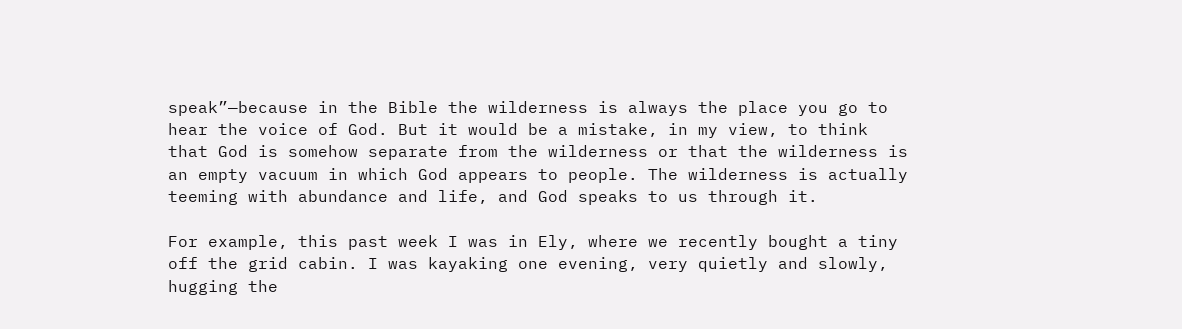speak”—because in the Bible the wilderness is always the place you go to hear the voice of God. But it would be a mistake, in my view, to think that God is somehow separate from the wilderness or that the wilderness is an empty vacuum in which God appears to people. The wilderness is actually teeming with abundance and life, and God speaks to us through it.

For example, this past week I was in Ely, where we recently bought a tiny off the grid cabin. I was kayaking one evening, very quietly and slowly, hugging the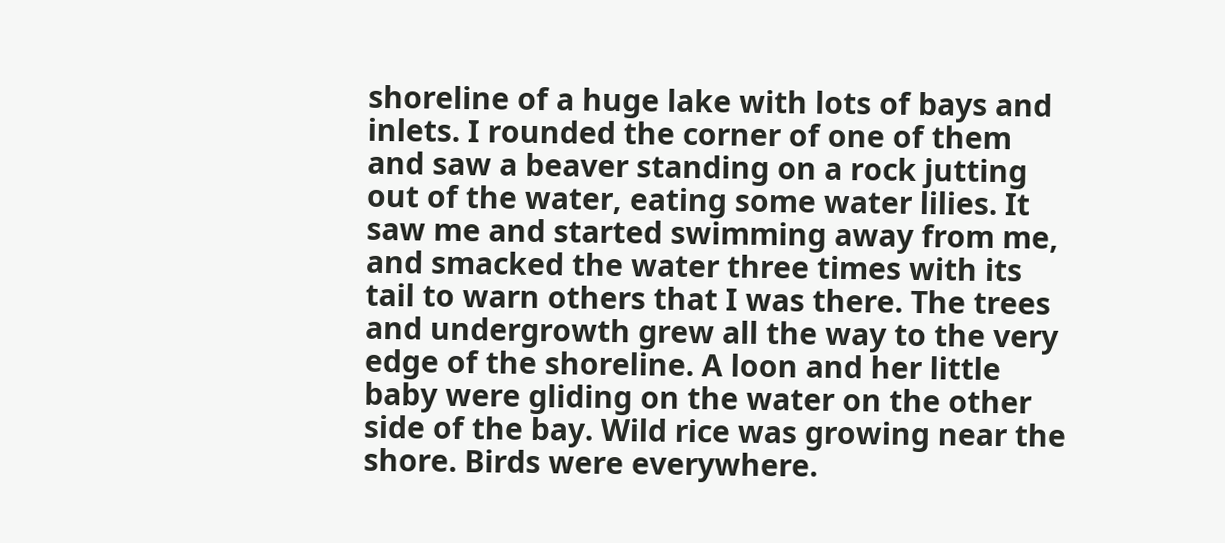shoreline of a huge lake with lots of bays and inlets. I rounded the corner of one of them and saw a beaver standing on a rock jutting out of the water, eating some water lilies. It saw me and started swimming away from me, and smacked the water three times with its tail to warn others that I was there. The trees and undergrowth grew all the way to the very edge of the shoreline. A loon and her little baby were gliding on the water on the other side of the bay. Wild rice was growing near the shore. Birds were everywhere.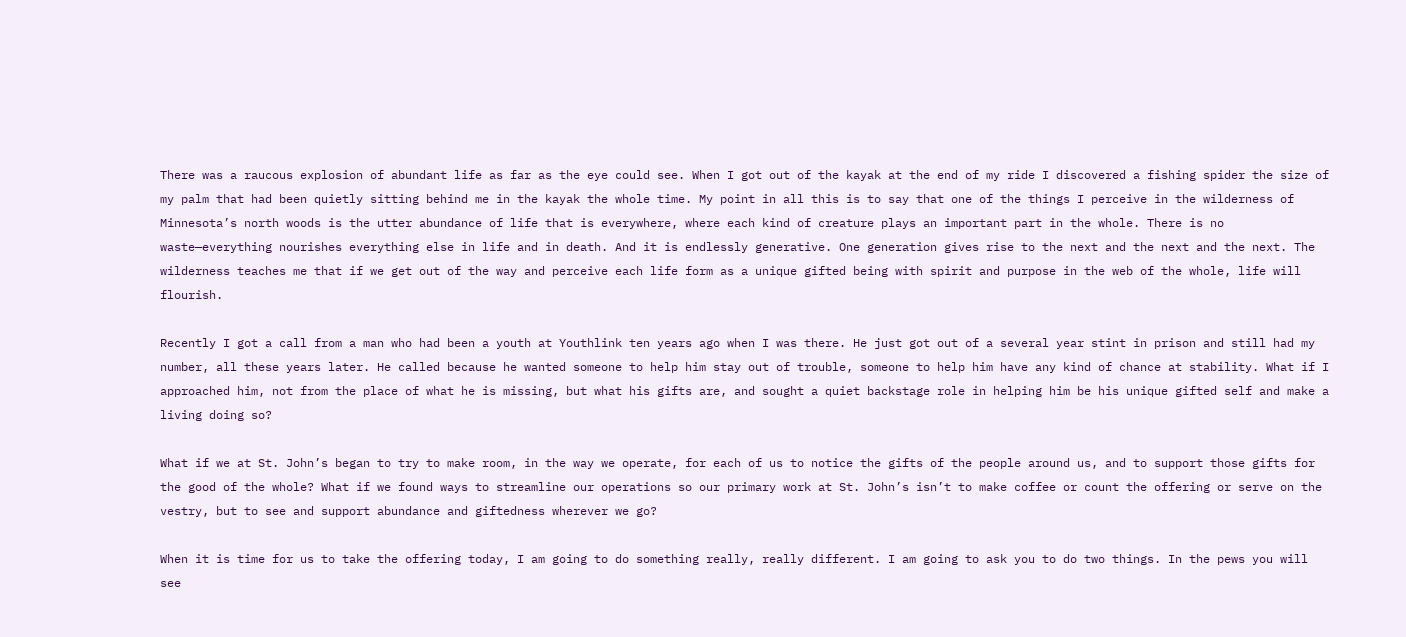There was a raucous explosion of abundant life as far as the eye could see. When I got out of the kayak at the end of my ride I discovered a fishing spider the size of my palm that had been quietly sitting behind me in the kayak the whole time. My point in all this is to say that one of the things I perceive in the wilderness of Minnesota’s north woods is the utter abundance of life that is everywhere, where each kind of creature plays an important part in the whole. There is no waste—everything nourishes everything else in life and in death. And it is endlessly generative. One generation gives rise to the next and the next and the next. The wilderness teaches me that if we get out of the way and perceive each life form as a unique gifted being with spirit and purpose in the web of the whole, life will flourish.

Recently I got a call from a man who had been a youth at Youthlink ten years ago when I was there. He just got out of a several year stint in prison and still had my number, all these years later. He called because he wanted someone to help him stay out of trouble, someone to help him have any kind of chance at stability. What if I approached him, not from the place of what he is missing, but what his gifts are, and sought a quiet backstage role in helping him be his unique gifted self and make a living doing so?

What if we at St. John’s began to try to make room, in the way we operate, for each of us to notice the gifts of the people around us, and to support those gifts for the good of the whole? What if we found ways to streamline our operations so our primary work at St. John’s isn’t to make coffee or count the offering or serve on the vestry, but to see and support abundance and giftedness wherever we go?

When it is time for us to take the offering today, I am going to do something really, really different. I am going to ask you to do two things. In the pews you will see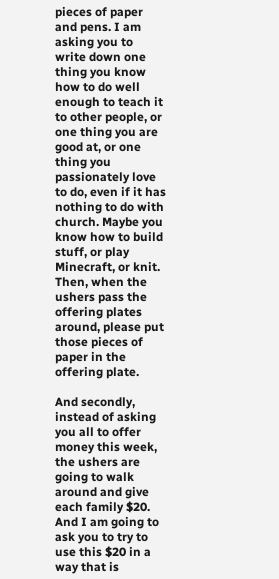pieces of paper and pens. I am asking you to write down one thing you know how to do well enough to teach it to other people, or one thing you are good at, or one thing you passionately love to do, even if it has nothing to do with church. Maybe you know how to build stuff, or play Minecraft, or knit. Then, when the ushers pass the offering plates around, please put those pieces of paper in the offering plate.

And secondly, instead of asking you all to offer money this week, the ushers are going to walk around and give each family $20. And I am going to ask you to try to use this $20 in a way that is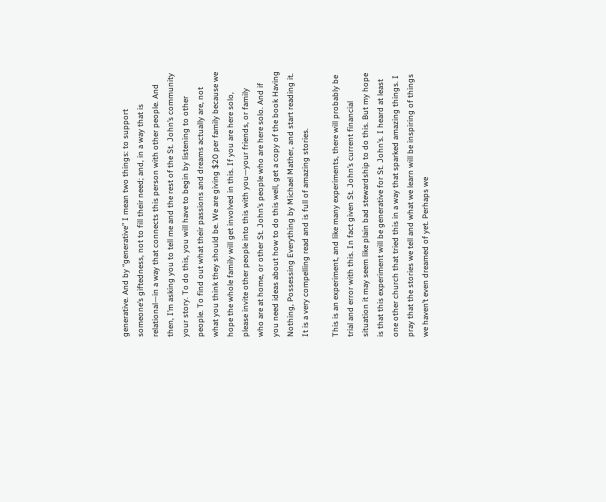generative. And by “generative” I mean two things: to support someone’s giftedness, not to fill their need; and, in a way that is relational—in a way that connects this person with other people. And then, I’m asking you to tell me and the rest of the St. John’s community your story. To do this, you will have to begin by listening to other people. To find out what their passions and dreams actually are, not what you think they should be. We are giving $20 per family because we hope the whole family will get involved in this. If you are here solo, please invite other people into this with you—your friends, or family who are at home, or other St. John’s people who are here solo. And if you need ideas about how to do this well, get a copy of the book Having Nothing, Possessing Everything by Michael Mather, and start reading it. It is a very compelling read and is full of amazing stories.

This is an experiment, and like many experiments, there will probably be trial and error with this. In fact given St. John’s current financial situation it may seem like plain bad stewardship to do this. But my hope is that this experiment will be generative for St. John’s. I heard at least one other church that tried this in a way that sparked amazing things. I pray that the stories we tell and what we learn will be inspiring of things we haven’t even dreamed of yet. Perhaps we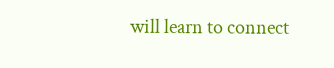will learn to connect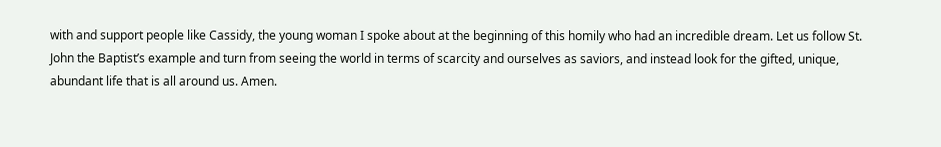with and support people like Cassidy, the young woman I spoke about at the beginning of this homily who had an incredible dream. Let us follow St. John the Baptist’s example and turn from seeing the world in terms of scarcity and ourselves as saviors, and instead look for the gifted, unique, abundant life that is all around us. Amen.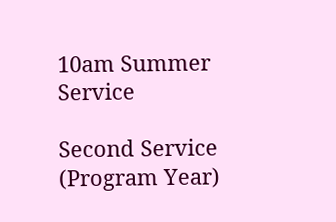10am Summer Service

Second Service (Program Year)